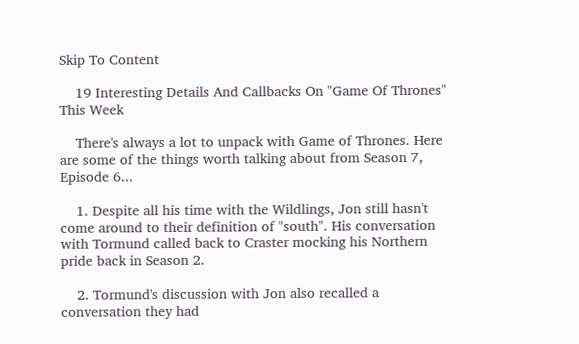Skip To Content

    19 Interesting Details And Callbacks On "Game Of Thrones" This Week

    There's always a lot to unpack with Game of Thrones. Here are some of the things worth talking about from Season 7, Episode 6...

    1. Despite all his time with the Wildlings, Jon still hasn't come around to their definition of "south". His conversation with Tormund called back to Craster mocking his Northern pride back in Season 2.

    2. Tormund's discussion with Jon also recalled a conversation they had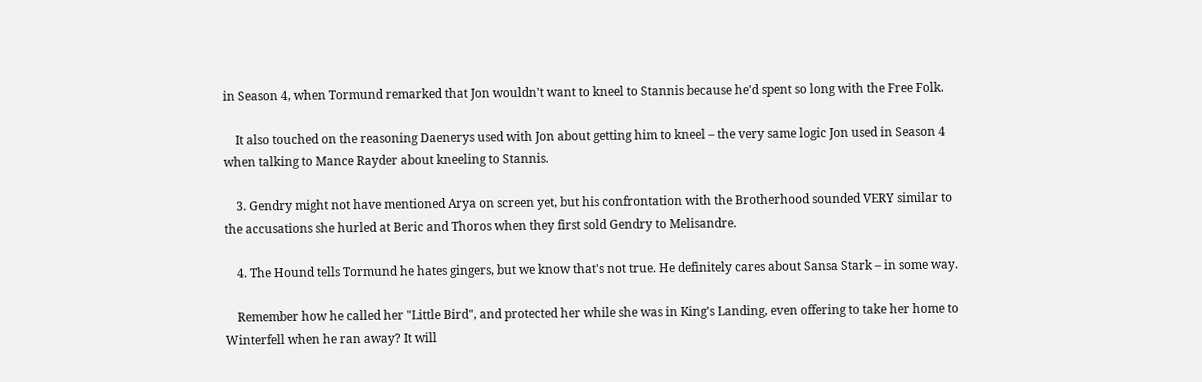in Season 4, when Tormund remarked that Jon wouldn't want to kneel to Stannis because he'd spent so long with the Free Folk.

    It also touched on the reasoning Daenerys used with Jon about getting him to kneel – the very same logic Jon used in Season 4 when talking to Mance Rayder about kneeling to Stannis.

    3. Gendry might not have mentioned Arya on screen yet, but his confrontation with the Brotherhood sounded VERY similar to the accusations she hurled at Beric and Thoros when they first sold Gendry to Melisandre.

    4. The Hound tells Tormund he hates gingers, but we know that's not true. He definitely cares about Sansa Stark – in some way.

    Remember how he called her "Little Bird", and protected her while she was in King's Landing, even offering to take her home to Winterfell when he ran away? It will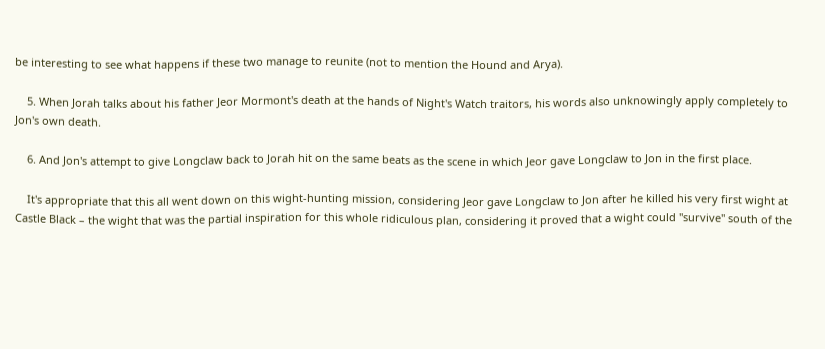be interesting to see what happens if these two manage to reunite (not to mention the Hound and Arya).

    5. When Jorah talks about his father Jeor Mormont's death at the hands of Night's Watch traitors, his words also unknowingly apply completely to Jon's own death.

    6. And Jon's attempt to give Longclaw back to Jorah hit on the same beats as the scene in which Jeor gave Longclaw to Jon in the first place.

    It's appropriate that this all went down on this wight-hunting mission, considering Jeor gave Longclaw to Jon after he killed his very first wight at Castle Black – the wight that was the partial inspiration for this whole ridiculous plan, considering it proved that a wight could "survive" south of the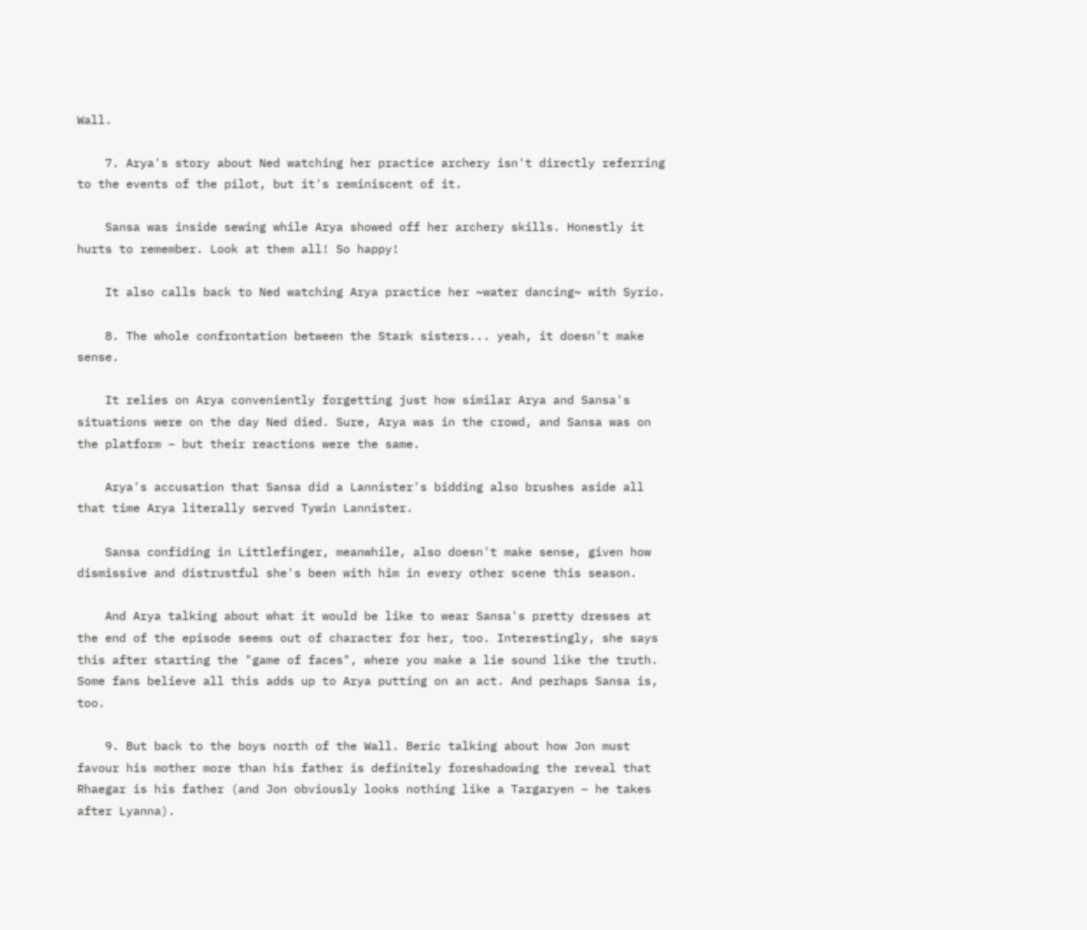Wall.

    7. Arya's story about Ned watching her practice archery isn't directly referring to the events of the pilot, but it's reminiscent of it.

    Sansa was inside sewing while Arya showed off her archery skills. Honestly it hurts to remember. Look at them all! So happy!

    It also calls back to Ned watching Arya practice her ~water dancing~ with Syrio.

    8. The whole confrontation between the Stark sisters... yeah, it doesn't make sense.

    It relies on Arya conveniently forgetting just how similar Arya and Sansa's situations were on the day Ned died. Sure, Arya was in the crowd, and Sansa was on the platform – but their reactions were the same.

    Arya's accusation that Sansa did a Lannister's bidding also brushes aside all that time Arya literally served Tywin Lannister.

    Sansa confiding in Littlefinger, meanwhile, also doesn't make sense, given how dismissive and distrustful she's been with him in every other scene this season.

    And Arya talking about what it would be like to wear Sansa's pretty dresses at the end of the episode seems out of character for her, too. Interestingly, she says this after starting the "game of faces", where you make a lie sound like the truth. Some fans believe all this adds up to Arya putting on an act. And perhaps Sansa is, too.

    9. But back to the boys north of the Wall. Beric talking about how Jon must favour his mother more than his father is definitely foreshadowing the reveal that Rhaegar is his father (and Jon obviously looks nothing like a Targaryen – he takes after Lyanna).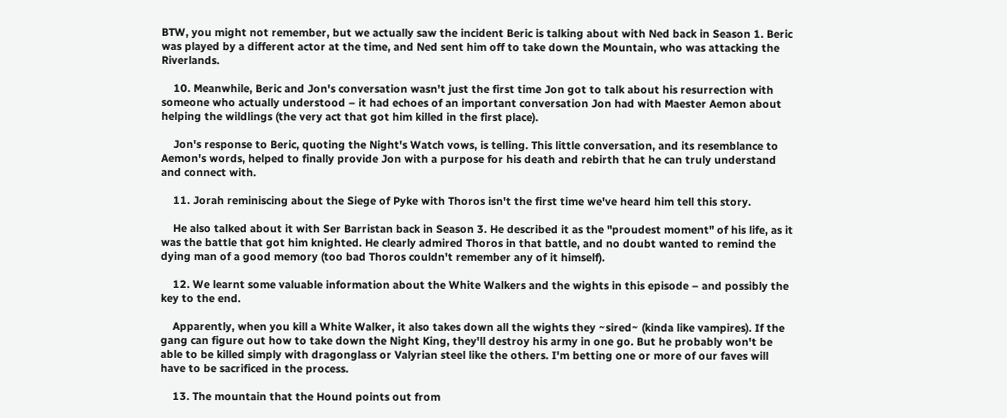BTW, you might not remember, but we actually saw the incident Beric is talking about with Ned back in Season 1. Beric was played by a different actor at the time, and Ned sent him off to take down the Mountain, who was attacking the Riverlands.

    10. Meanwhile, Beric and Jon's conversation wasn't just the first time Jon got to talk about his resurrection with someone who actually understood – it had echoes of an important conversation Jon had with Maester Aemon about helping the wildlings (the very act that got him killed in the first place).

    Jon's response to Beric, quoting the Night's Watch vows, is telling. This little conversation, and its resemblance to Aemon's words, helped to finally provide Jon with a purpose for his death and rebirth that he can truly understand and connect with.

    11. Jorah reminiscing about the Siege of Pyke with Thoros isn't the first time we've heard him tell this story.

    He also talked about it with Ser Barristan back in Season 3. He described it as the "proudest moment" of his life, as it was the battle that got him knighted. He clearly admired Thoros in that battle, and no doubt wanted to remind the dying man of a good memory (too bad Thoros couldn't remember any of it himself).

    12. We learnt some valuable information about the White Walkers and the wights in this episode – and possibly the key to the end.

    Apparently, when you kill a White Walker, it also takes down all the wights they ~sired~ (kinda like vampires). If the gang can figure out how to take down the Night King, they'll destroy his army in one go. But he probably won't be able to be killed simply with dragonglass or Valyrian steel like the others. I'm betting one or more of our faves will have to be sacrificed in the process.

    13. The mountain that the Hound points out from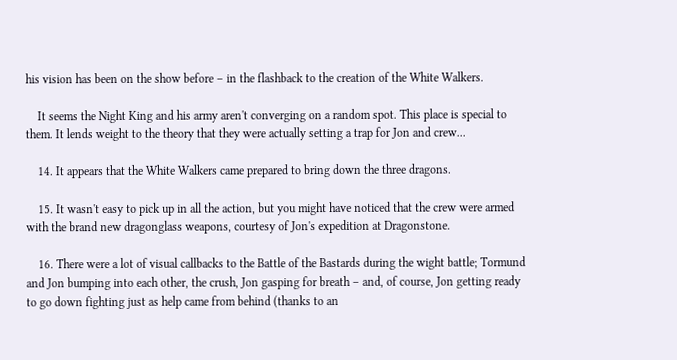his vision has been on the show before – in the flashback to the creation of the White Walkers.

    It seems the Night King and his army aren't converging on a random spot. This place is special to them. It lends weight to the theory that they were actually setting a trap for Jon and crew...

    14. It appears that the White Walkers came prepared to bring down the three dragons.

    15. It wasn't easy to pick up in all the action, but you might have noticed that the crew were armed with the brand new dragonglass weapons, courtesy of Jon's expedition at Dragonstone.

    16. There were a lot of visual callbacks to the Battle of the Bastards during the wight battle; Tormund and Jon bumping into each other, the crush, Jon gasping for breath – and, of course, Jon getting ready to go down fighting just as help came from behind (thanks to an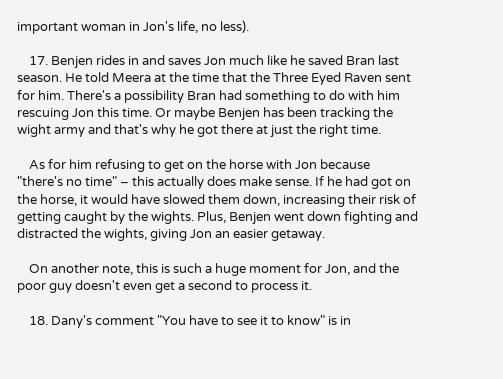important woman in Jon's life, no less).

    17. Benjen rides in and saves Jon much like he saved Bran last season. He told Meera at the time that the Three Eyed Raven sent for him. There's a possibility Bran had something to do with him rescuing Jon this time. Or maybe Benjen has been tracking the wight army and that's why he got there at just the right time.

    As for him refusing to get on the horse with Jon because "there's no time" – this actually does make sense. If he had got on the horse, it would have slowed them down, increasing their risk of getting caught by the wights. Plus, Benjen went down fighting and distracted the wights, giving Jon an easier getaway.

    On another note, this is such a huge moment for Jon, and the poor guy doesn't even get a second to process it.

    18. Dany's comment "You have to see it to know" is in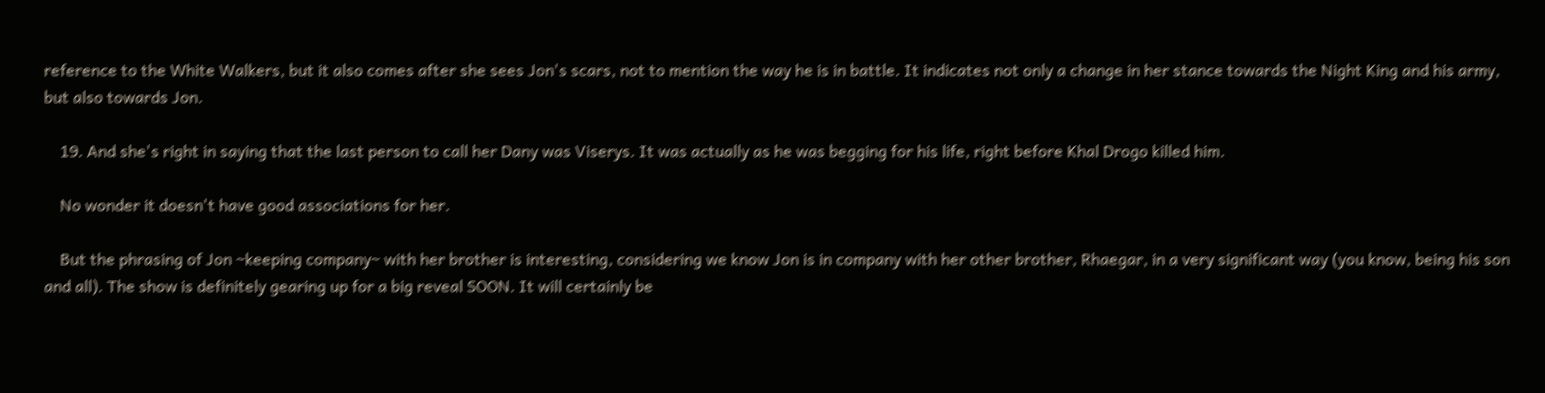reference to the White Walkers, but it also comes after she sees Jon's scars, not to mention the way he is in battle. It indicates not only a change in her stance towards the Night King and his army, but also towards Jon.

    19. And she's right in saying that the last person to call her Dany was Viserys. It was actually as he was begging for his life, right before Khal Drogo killed him.

    No wonder it doesn't have good associations for her.

    But the phrasing of Jon ~keeping company~ with her brother is interesting, considering we know Jon is in company with her other brother, Rhaegar, in a very significant way (you know, being his son and all). The show is definitely gearing up for a big reveal SOON. It will certainly be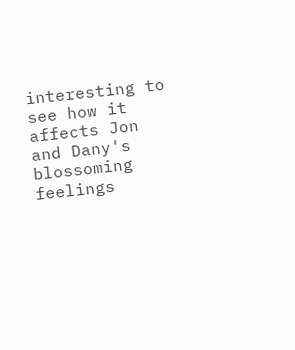interesting to see how it affects Jon and Dany's blossoming feelings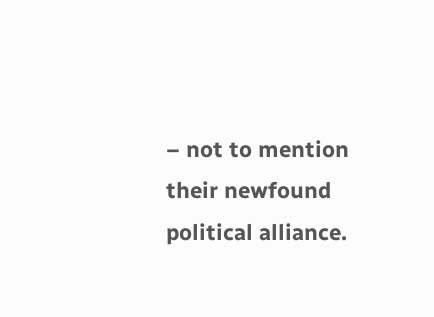– not to mention their newfound political alliance.